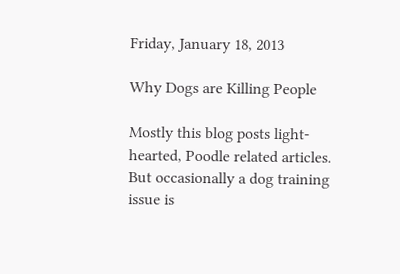Friday, January 18, 2013

Why Dogs are Killing People

Mostly this blog posts light-hearted, Poodle related articles. But occasionally a dog training issue is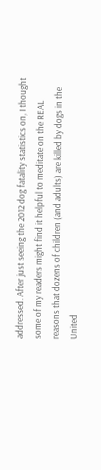addressed. After just seeing the 2012 dog fatality statistics on, I thought some of my readers might find it helpful to meditate on the REAL reasons that dozens of children (and adults) are killed by dogs in the United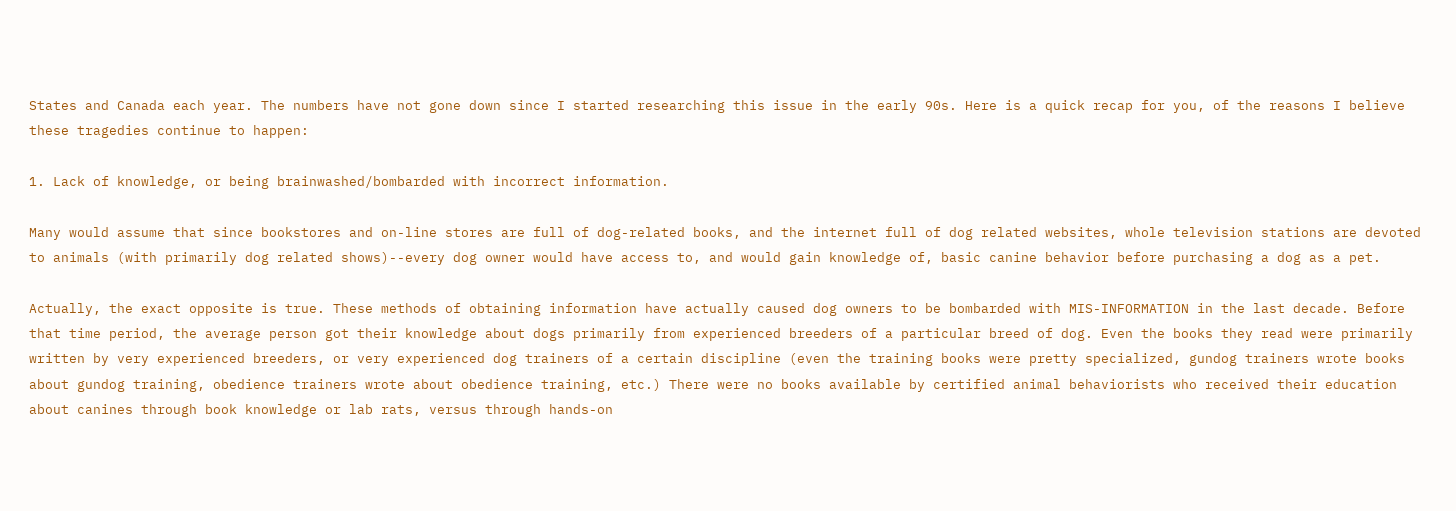States and Canada each year. The numbers have not gone down since I started researching this issue in the early 90s. Here is a quick recap for you, of the reasons I believe these tragedies continue to happen:

1. Lack of knowledge, or being brainwashed/bombarded with incorrect information.

Many would assume that since bookstores and on-line stores are full of dog-related books, and the internet full of dog related websites, whole television stations are devoted to animals (with primarily dog related shows)--every dog owner would have access to, and would gain knowledge of, basic canine behavior before purchasing a dog as a pet.

Actually, the exact opposite is true. These methods of obtaining information have actually caused dog owners to be bombarded with MIS-INFORMATION in the last decade. Before that time period, the average person got their knowledge about dogs primarily from experienced breeders of a particular breed of dog. Even the books they read were primarily written by very experienced breeders, or very experienced dog trainers of a certain discipline (even the training books were pretty specialized, gundog trainers wrote books about gundog training, obedience trainers wrote about obedience training, etc.) There were no books available by certified animal behaviorists who received their education about canines through book knowledge or lab rats, versus through hands-on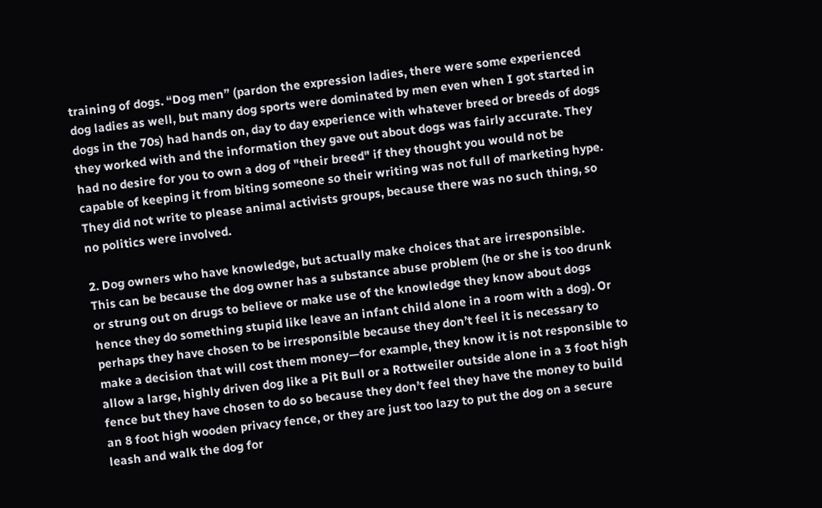training of dogs. “Dog men” (pardon the expression ladies, there were some experienced dog ladies as well, but many dog sports were dominated by men even when I got started in dogs in the 70s) had hands on, day to day experience with whatever breed or breeds of dogs they worked with and the information they gave out about dogs was fairly accurate. They had no desire for you to own a dog of "their breed" if they thought you would not be capable of keeping it from biting someone so their writing was not full of marketing hype. They did not write to please animal activists groups, because there was no such thing, so no politics were involved.

2. Dog owners who have knowledge, but actually make choices that are irresponsible.
This can be because the dog owner has a substance abuse problem (he or she is too drunk or strung out on drugs to believe or make use of the knowledge they know about dogs hence they do something stupid like leave an infant child alone in a room with a dog). Or perhaps they have chosen to be irresponsible because they don’t feel it is necessary to make a decision that will cost them money—for example, they know it is not responsible to allow a large, highly driven dog like a Pit Bull or a Rottweiler outside alone in a 3 foot high fence but they have chosen to do so because they don’t feel they have the money to build an 8 foot high wooden privacy fence, or they are just too lazy to put the dog on a secure leash and walk the dog for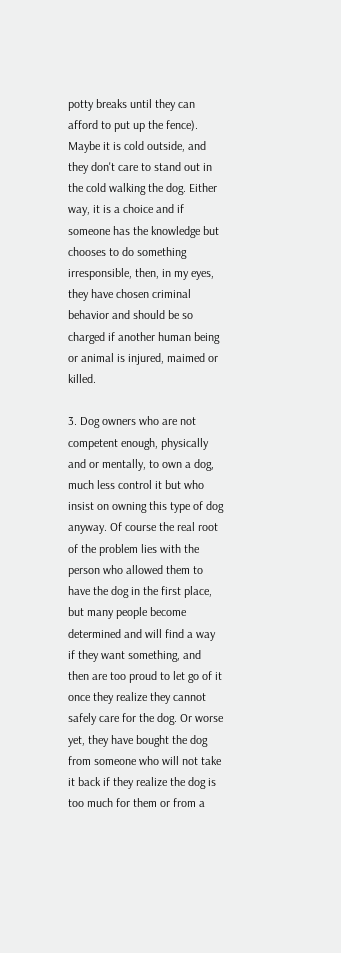potty breaks until they can afford to put up the fence). Maybe it is cold outside, and they don't care to stand out in the cold walking the dog. Either way, it is a choice and if someone has the knowledge but chooses to do something irresponsible, then, in my eyes, they have chosen criminal behavior and should be so charged if another human being or animal is injured, maimed or killed.

3. Dog owners who are not competent enough, physically and or mentally, to own a dog, much less control it but who insist on owning this type of dog anyway. Of course the real root of the problem lies with the person who allowed them to have the dog in the first place, but many people become determined and will find a way if they want something, and then are too proud to let go of it once they realize they cannot safely care for the dog. Or worse yet, they have bought the dog from someone who will not take it back if they realize the dog is too much for them or from a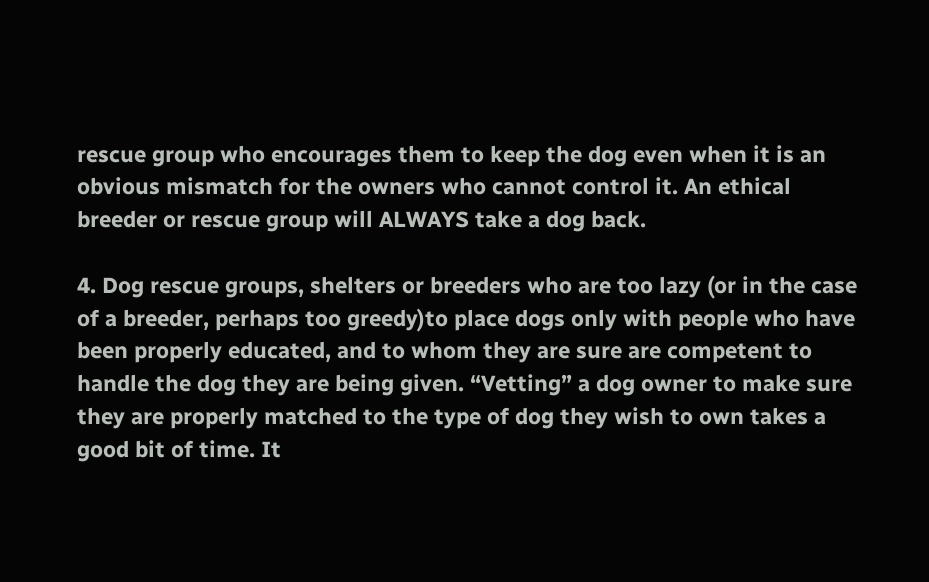rescue group who encourages them to keep the dog even when it is an obvious mismatch for the owners who cannot control it. An ethical breeder or rescue group will ALWAYS take a dog back.

4. Dog rescue groups, shelters or breeders who are too lazy (or in the case of a breeder, perhaps too greedy)to place dogs only with people who have been properly educated, and to whom they are sure are competent to handle the dog they are being given. “Vetting” a dog owner to make sure they are properly matched to the type of dog they wish to own takes a good bit of time. It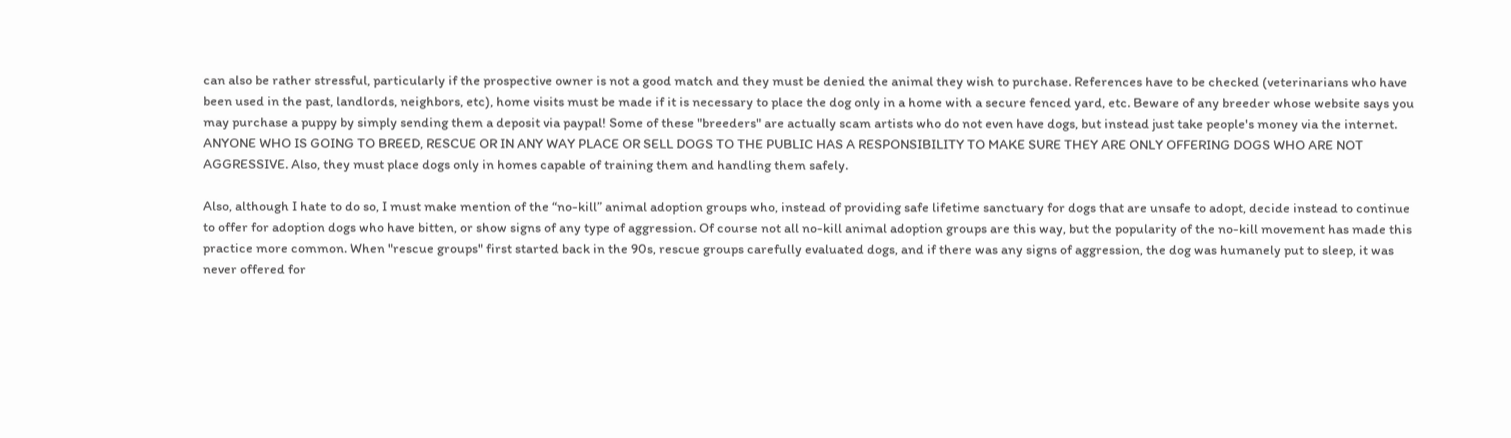can also be rather stressful, particularly if the prospective owner is not a good match and they must be denied the animal they wish to purchase. References have to be checked (veterinarians who have been used in the past, landlords, neighbors, etc), home visits must be made if it is necessary to place the dog only in a home with a secure fenced yard, etc. Beware of any breeder whose website says you may purchase a puppy by simply sending them a deposit via paypal! Some of these "breeders" are actually scam artists who do not even have dogs, but instead just take people's money via the internet. ANYONE WHO IS GOING TO BREED, RESCUE OR IN ANY WAY PLACE OR SELL DOGS TO THE PUBLIC HAS A RESPONSIBILITY TO MAKE SURE THEY ARE ONLY OFFERING DOGS WHO ARE NOT AGGRESSIVE. Also, they must place dogs only in homes capable of training them and handling them safely.

Also, although I hate to do so, I must make mention of the “no-kill” animal adoption groups who, instead of providing safe lifetime sanctuary for dogs that are unsafe to adopt, decide instead to continue to offer for adoption dogs who have bitten, or show signs of any type of aggression. Of course not all no-kill animal adoption groups are this way, but the popularity of the no-kill movement has made this practice more common. When "rescue groups" first started back in the 90s, rescue groups carefully evaluated dogs, and if there was any signs of aggression, the dog was humanely put to sleep, it was never offered for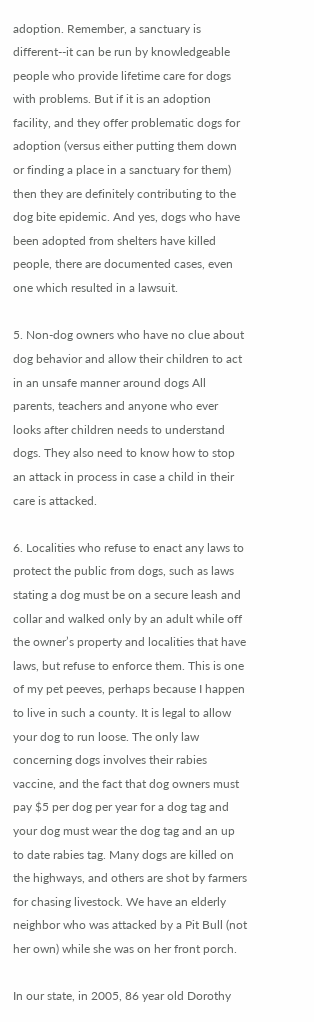adoption. Remember, a sanctuary is different--it can be run by knowledgeable people who provide lifetime care for dogs with problems. But if it is an adoption facility, and they offer problematic dogs for adoption (versus either putting them down or finding a place in a sanctuary for them) then they are definitely contributing to the dog bite epidemic. And yes, dogs who have been adopted from shelters have killed people, there are documented cases, even one which resulted in a lawsuit.

5. Non-dog owners who have no clue about dog behavior and allow their children to act in an unsafe manner around dogs All parents, teachers and anyone who ever looks after children needs to understand dogs. They also need to know how to stop an attack in process in case a child in their care is attacked.

6. Localities who refuse to enact any laws to protect the public from dogs, such as laws stating a dog must be on a secure leash and collar and walked only by an adult while off the owner’s property and localities that have laws, but refuse to enforce them. This is one of my pet peeves, perhaps because I happen to live in such a county. It is legal to allow your dog to run loose. The only law concerning dogs involves their rabies vaccine, and the fact that dog owners must pay $5 per dog per year for a dog tag and your dog must wear the dog tag and an up to date rabies tag. Many dogs are killed on the highways, and others are shot by farmers for chasing livestock. We have an elderly neighbor who was attacked by a Pit Bull (not her own) while she was on her front porch.

In our state, in 2005, 86 year old Dorothy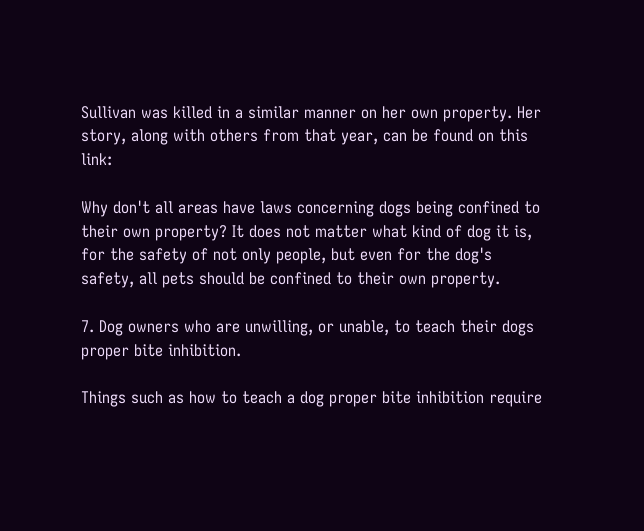Sullivan was killed in a similar manner on her own property. Her story, along with others from that year, can be found on this link:

Why don't all areas have laws concerning dogs being confined to their own property? It does not matter what kind of dog it is, for the safety of not only people, but even for the dog's safety, all pets should be confined to their own property.

7. Dog owners who are unwilling, or unable, to teach their dogs proper bite inhibition.

Things such as how to teach a dog proper bite inhibition require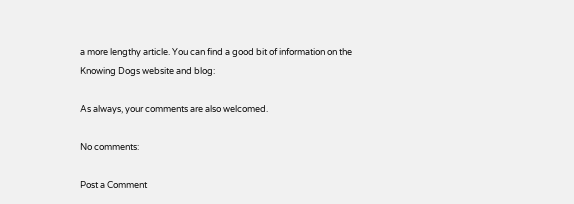a more lengthy article. You can find a good bit of information on the Knowing Dogs website and blog:

As always, your comments are also welcomed.

No comments:

Post a Comment